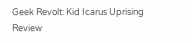Geek Revolt: Kid Icarus Uprising Review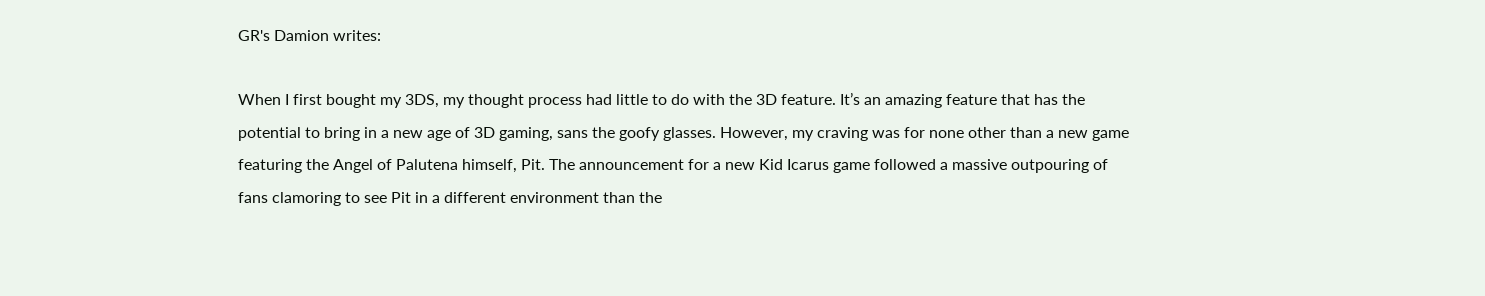GR's Damion writes:

When I first bought my 3DS, my thought process had little to do with the 3D feature. It’s an amazing feature that has the potential to bring in a new age of 3D gaming, sans the goofy glasses. However, my craving was for none other than a new game featuring the Angel of Palutena himself, Pit. The announcement for a new Kid Icarus game followed a massive outpouring of fans clamoring to see Pit in a different environment than the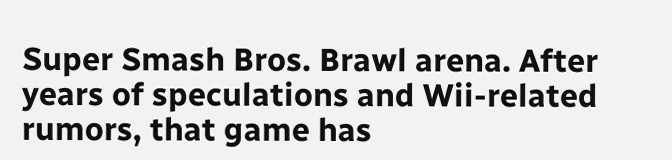Super Smash Bros. Brawl arena. After years of speculations and Wii-related rumors, that game has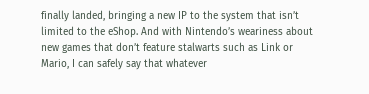finally landed, bringing a new IP to the system that isn’t limited to the eShop. And with Nintendo’s weariness about new games that don’t feature stalwarts such as Link or Mario, I can safely say that whatever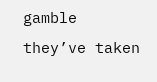gamble they’ve taken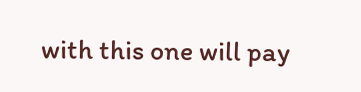with this one will pay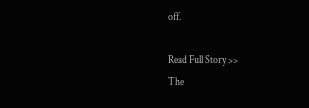off.

Read Full Story >>
The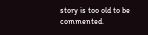story is too old to be commented.